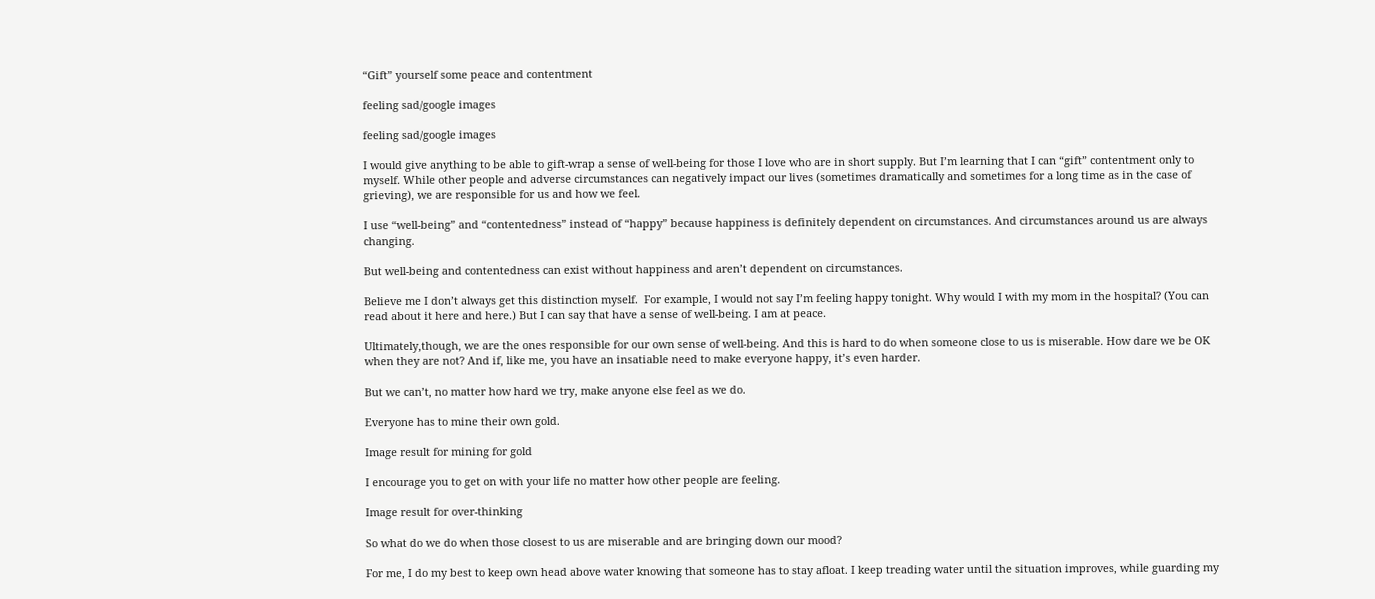“Gift” yourself some peace and contentment

feeling sad/google images

feeling sad/google images

I would give anything to be able to gift-wrap a sense of well-being for those I love who are in short supply. But I’m learning that I can “gift” contentment only to myself. While other people and adverse circumstances can negatively impact our lives (sometimes dramatically and sometimes for a long time as in the case of grieving), we are responsible for us and how we feel.

I use “well-being” and “contentedness” instead of “happy” because happiness is definitely dependent on circumstances. And circumstances around us are always changing.

But well-being and contentedness can exist without happiness and aren’t dependent on circumstances.

Believe me I don’t always get this distinction myself.  For example, I would not say I’m feeling happy tonight. Why would I with my mom in the hospital? (You can read about it here and here.) But I can say that have a sense of well-being. I am at peace.

Ultimately,though, we are the ones responsible for our own sense of well-being. And this is hard to do when someone close to us is miserable. How dare we be OK when they are not? And if, like me, you have an insatiable need to make everyone happy, it’s even harder.

But we can’t, no matter how hard we try, make anyone else feel as we do.

Everyone has to mine their own gold.

Image result for mining for gold

I encourage you to get on with your life no matter how other people are feeling.

Image result for over-thinking

So what do we do when those closest to us are miserable and are bringing down our mood?

For me, I do my best to keep own head above water knowing that someone has to stay afloat. I keep treading water until the situation improves, while guarding my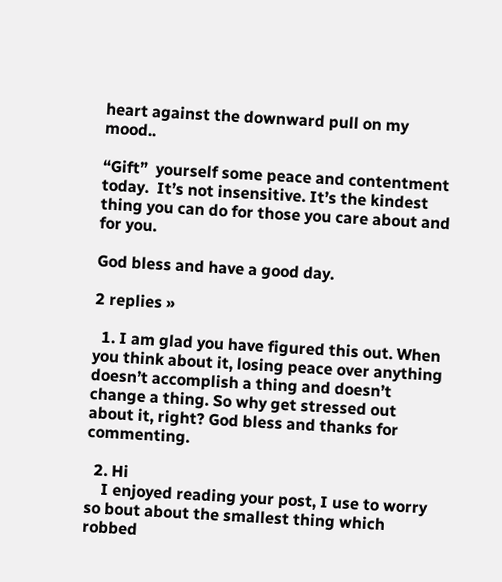heart against the downward pull on my mood..

“Gift”  yourself some peace and contentment today.  It’s not insensitive. It’s the kindest thing you can do for those you care about and for you.

God bless and have a good day.

2 replies »

  1. I am glad you have figured this out. When you think about it, losing peace over anything doesn’t accomplish a thing and doesn’t change a thing. So why get stressed out about it, right? God bless and thanks for commenting.

  2. Hi
    I enjoyed reading your post, I use to worry so bout about the smallest thing which robbed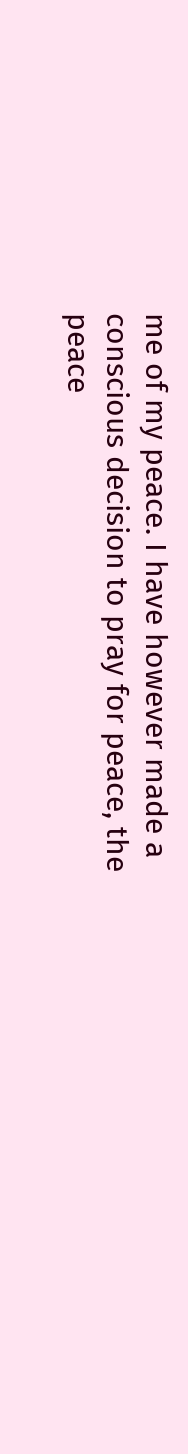me of my peace. I have however made a conscious decision to pray for peace, the peace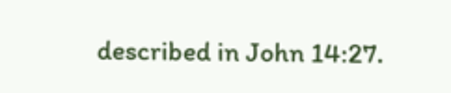described in John 14:27.